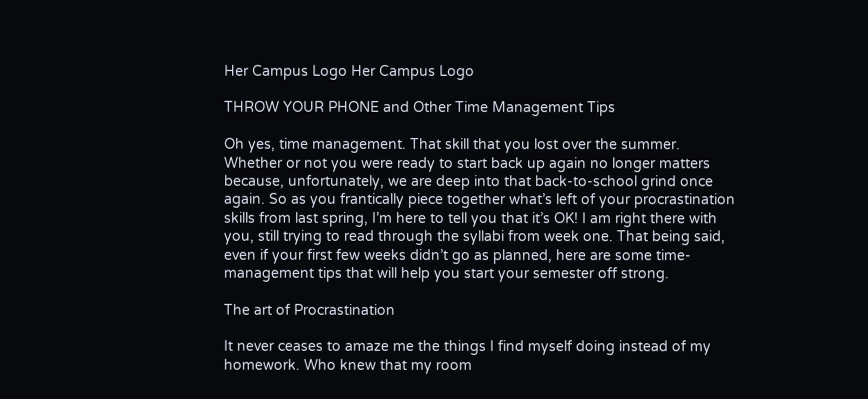Her Campus Logo Her Campus Logo

THROW YOUR PHONE and Other Time Management Tips

Oh yes, time management. That skill that you lost over the summer. Whether or not you were ready to start back up again no longer matters because, unfortunately, we are deep into that back-to-school grind once again. So as you frantically piece together what’s left of your procrastination skills from last spring, I’m here to tell you that it’s OK! I am right there with you, still trying to read through the syllabi from week one. That being said, even if your first few weeks didn’t go as planned, here are some time-management tips that will help you start your semester off strong.

The art of Procrastination

It never ceases to amaze me the things I find myself doing instead of my homework. Who knew that my room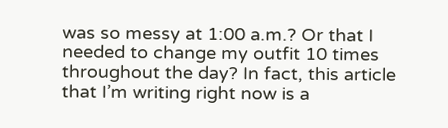was so messy at 1:00 a.m.? Or that I needed to change my outfit 10 times throughout the day? In fact, this article that I’m writing right now is a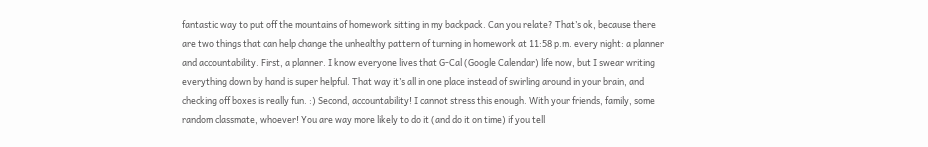fantastic way to put off the mountains of homework sitting in my backpack. Can you relate? That’s ok, because there are two things that can help change the unhealthy pattern of turning in homework at 11:58 p.m. every night: a planner and accountability. First, a planner. I know everyone lives that G-Cal (Google Calendar) life now, but I swear writing everything down by hand is super helpful. That way it’s all in one place instead of swirling around in your brain, and checking off boxes is really fun. :) Second, accountability! I cannot stress this enough. With your friends, family, some random classmate, whoever! You are way more likely to do it (and do it on time) if you tell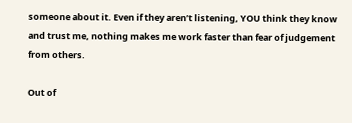someone about it. Even if they aren’t listening, YOU think they know and trust me, nothing makes me work faster than fear of judgement from others.

Out of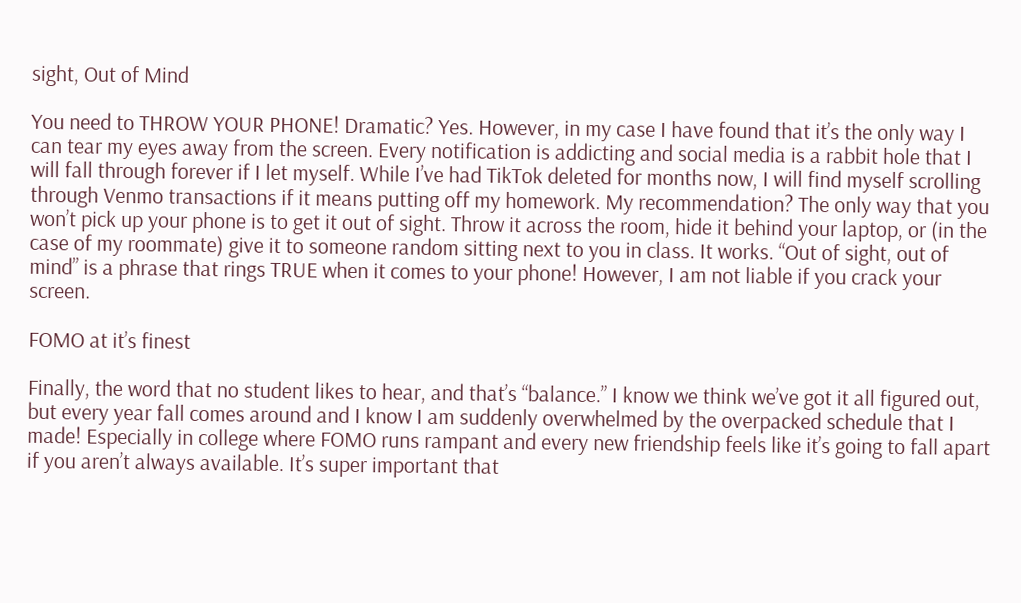sight, Out of Mind

You need to THROW YOUR PHONE! Dramatic? Yes. However, in my case I have found that it’s the only way I can tear my eyes away from the screen. Every notification is addicting and social media is a rabbit hole that I will fall through forever if I let myself. While I’ve had TikTok deleted for months now, I will find myself scrolling through Venmo transactions if it means putting off my homework. My recommendation? The only way that you won’t pick up your phone is to get it out of sight. Throw it across the room, hide it behind your laptop, or (in the case of my roommate) give it to someone random sitting next to you in class. It works. “Out of sight, out of mind” is a phrase that rings TRUE when it comes to your phone! However, I am not liable if you crack your screen.

FOMO at it’s finest

Finally, the word that no student likes to hear, and that’s “balance.” I know we think we’ve got it all figured out, but every year fall comes around and I know I am suddenly overwhelmed by the overpacked schedule that I made! Especially in college where FOMO runs rampant and every new friendship feels like it’s going to fall apart if you aren’t always available. It’s super important that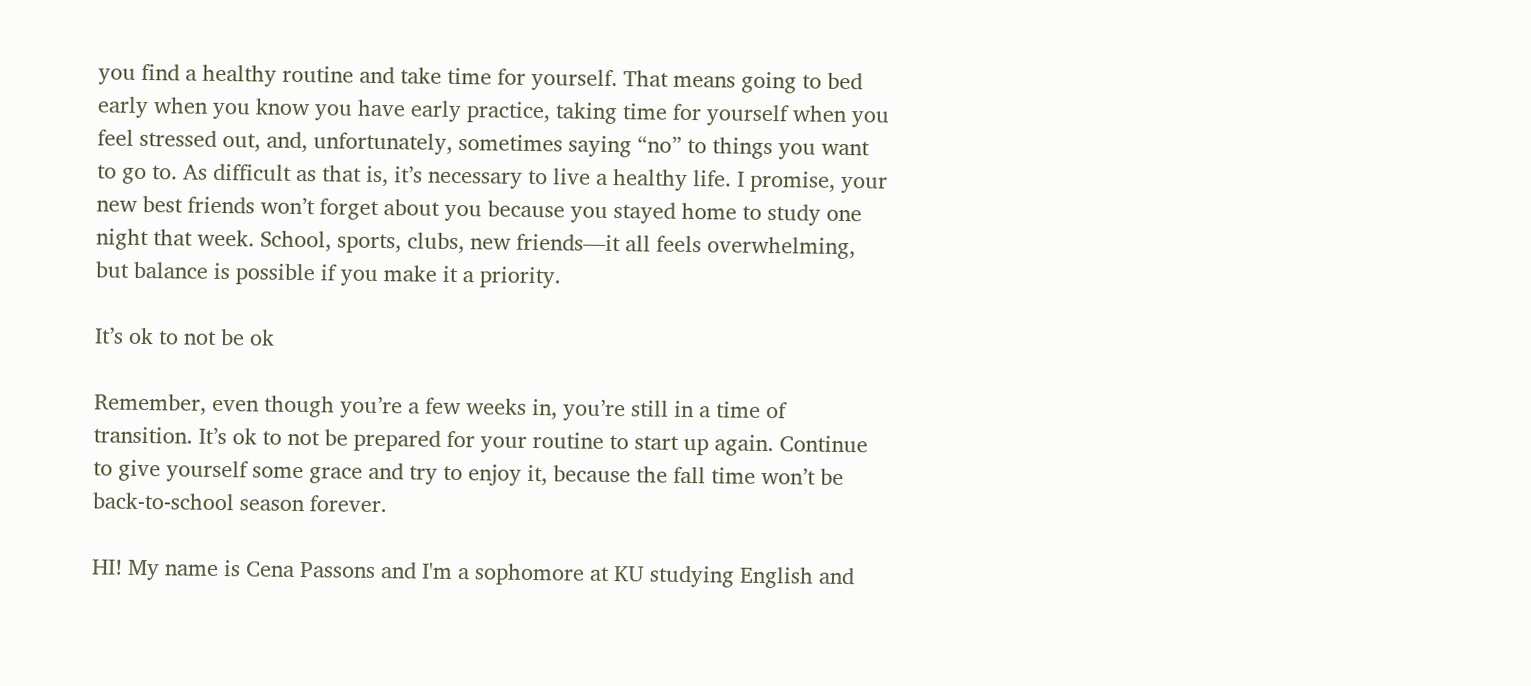you find a healthy routine and take time for yourself. That means going to bed early when you know you have early practice, taking time for yourself when you feel stressed out, and, unfortunately, sometimes saying “no” to things you want to go to. As difficult as that is, it’s necessary to live a healthy life. I promise, your new best friends won’t forget about you because you stayed home to study one night that week. School, sports, clubs, new friends—it all feels overwhelming, but balance is possible if you make it a priority.

It’s ok to not be ok

Remember, even though you’re a few weeks in, you’re still in a time of transition. It’s ok to not be prepared for your routine to start up again. Continue to give yourself some grace and try to enjoy it, because the fall time won’t be back-to-school season forever.

HI! My name is Cena Passons and I'm a sophomore at KU studying English and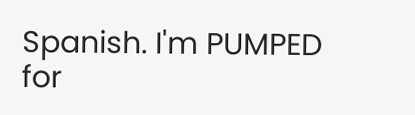Spanish. I'm PUMPED for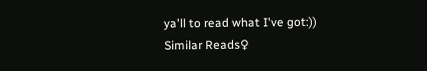ya'll to read what I've got:))
Similar Reads♀